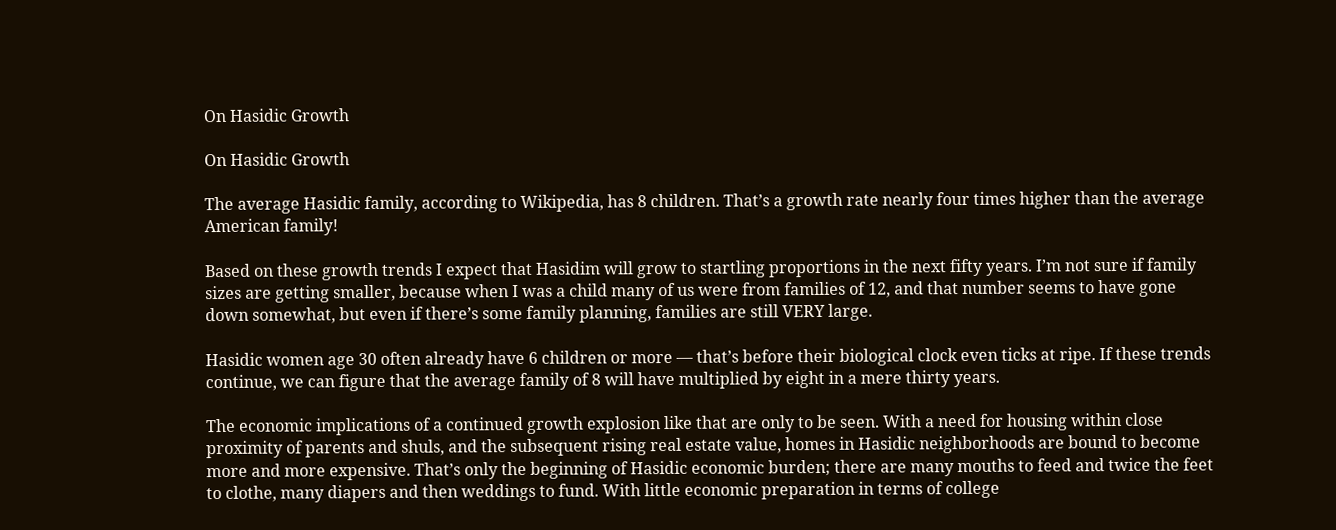On Hasidic Growth

On Hasidic Growth

The average Hasidic family, according to Wikipedia, has 8 children. That’s a growth rate nearly four times higher than the average American family!

Based on these growth trends I expect that Hasidim will grow to startling proportions in the next fifty years. I’m not sure if family sizes are getting smaller, because when I was a child many of us were from families of 12, and that number seems to have gone down somewhat, but even if there’s some family planning, families are still VERY large.

Hasidic women age 30 often already have 6 children or more — that’s before their biological clock even ticks at ripe. If these trends continue, we can figure that the average family of 8 will have multiplied by eight in a mere thirty years.

The economic implications of a continued growth explosion like that are only to be seen. With a need for housing within close proximity of parents and shuls, and the subsequent rising real estate value, homes in Hasidic neighborhoods are bound to become more and more expensive. That’s only the beginning of Hasidic economic burden; there are many mouths to feed and twice the feet to clothe, many diapers and then weddings to fund. With little economic preparation in terms of college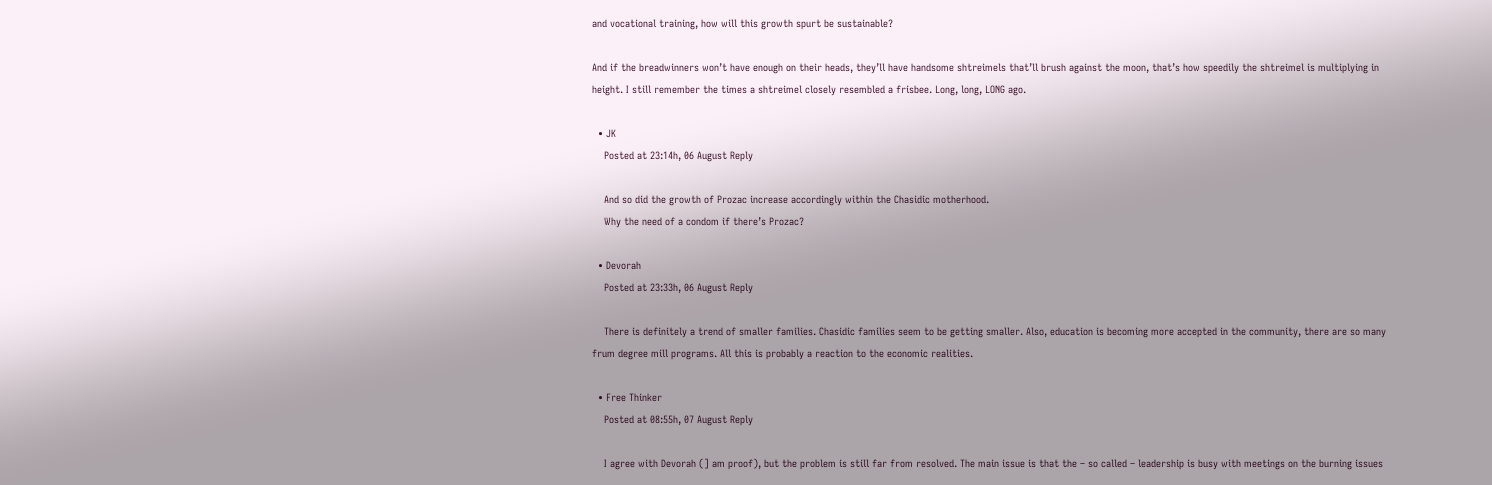and vocational training, how will this growth spurt be sustainable?

And if the breadwinners won’t have enough on their heads, they’ll have handsome shtreimels that’ll brush against the moon, that’s how speedily the shtreimel is multiplying in height. I still remember the times a shtreimel closely resembled a frisbee. Long, long, LONG ago.

  • JK
    Posted at 23:14h, 06 August Reply

    And so did the growth of Prozac increase accordingly within the Chasidic motherhood.
    Why the need of a condom if there’s Prozac?

  • Devorah
    Posted at 23:33h, 06 August Reply

    There is definitely a trend of smaller families. Chasidic families seem to be getting smaller. Also, education is becoming more accepted in the community, there are so many frum degree mill programs. All this is probably a reaction to the economic realities.

  • Free Thinker
    Posted at 08:55h, 07 August Reply

    I agree with Devorah (] am proof), but the problem is still far from resolved. The main issue is that the – so called – leadership is busy with meetings on the burning issues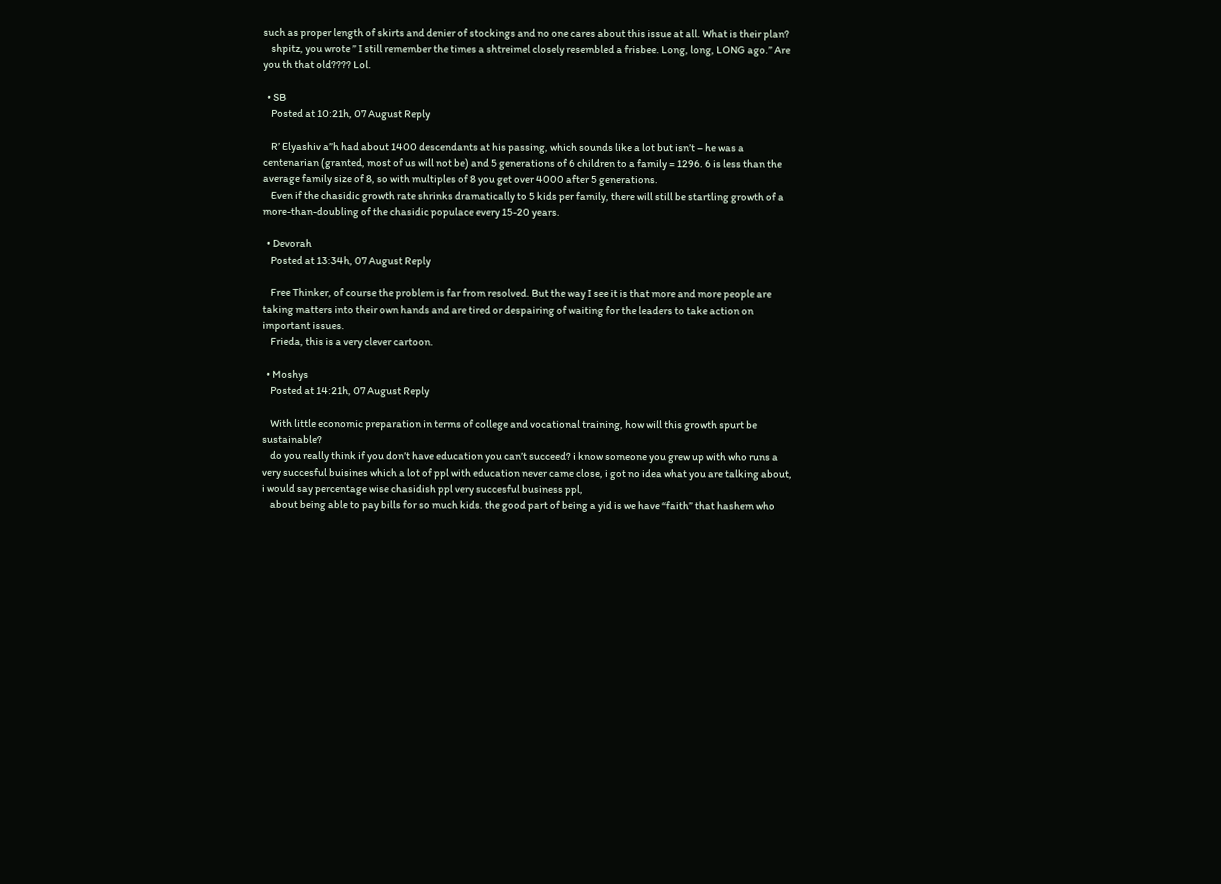such as proper length of skirts and denier of stockings and no one cares about this issue at all. What is their plan?
    shpitz, you wrote ” I still remember the times a shtreimel closely resembled a frisbee. Long, long, LONG ago.” Are you th that old???? Lol.

  • SB
    Posted at 10:21h, 07 August Reply

    R’ Elyashiv a”h had about 1400 descendants at his passing, which sounds like a lot but isn’t – he was a centenarian (granted, most of us will not be) and 5 generations of 6 children to a family = 1296. 6 is less than the average family size of 8, so with multiples of 8 you get over 4000 after 5 generations.
    Even if the chasidic growth rate shrinks dramatically to 5 kids per family, there will still be startling growth of a more-than-doubling of the chasidic populace every 15-20 years.

  • Devorah
    Posted at 13:34h, 07 August Reply

    Free Thinker, of course the problem is far from resolved. But the way I see it is that more and more people are taking matters into their own hands and are tired or despairing of waiting for the leaders to take action on important issues.
    Frieda, this is a very clever cartoon.

  • Moshys
    Posted at 14:21h, 07 August Reply

    With little economic preparation in terms of college and vocational training, how will this growth spurt be sustainable?
    do you really think if you don’t have education you can’t succeed? i know someone you grew up with who runs a very succesful buisines which a lot of ppl with education never came close, i got no idea what you are talking about, i would say percentage wise chasidish ppl very succesful business ppl,
    about being able to pay bills for so much kids. the good part of being a yid is we have “faith” that hashem who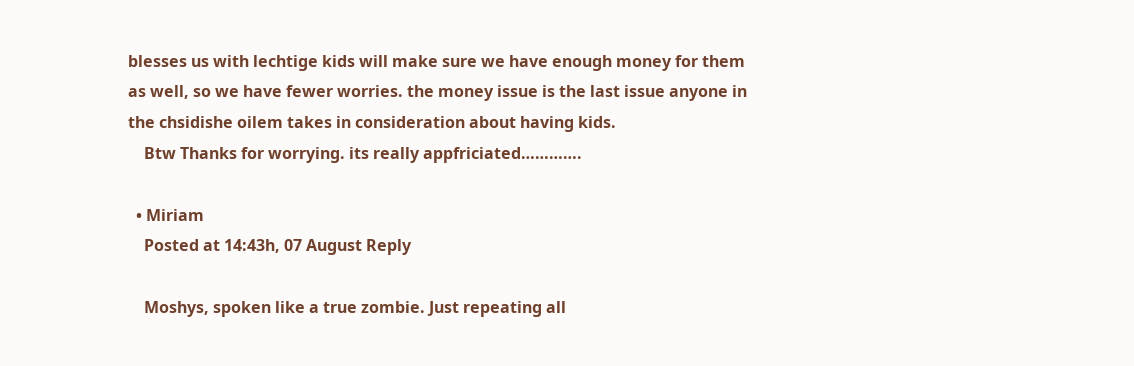blesses us with lechtige kids will make sure we have enough money for them as well, so we have fewer worries. the money issue is the last issue anyone in the chsidishe oilem takes in consideration about having kids.
    Btw Thanks for worrying. its really appfriciated………….

  • Miriam
    Posted at 14:43h, 07 August Reply

    Moshys, spoken like a true zombie. Just repeating all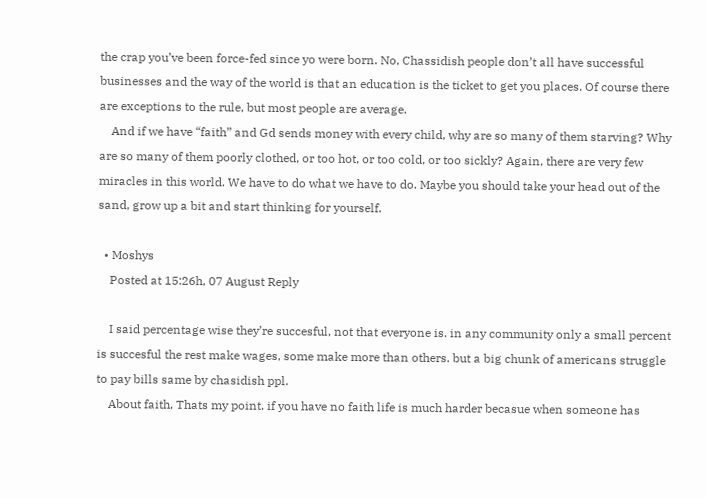the crap you’ve been force-fed since yo were born. No, Chassidish people don’t all have successful businesses and the way of the world is that an education is the ticket to get you places. Of course there are exceptions to the rule, but most people are average.
    And if we have “faith” and Gd sends money with every child, why are so many of them starving? Why are so many of them poorly clothed, or too hot, or too cold, or too sickly? Again, there are very few miracles in this world. We have to do what we have to do. Maybe you should take your head out of the sand, grow up a bit and start thinking for yourself.

  • Moshys
    Posted at 15:26h, 07 August Reply

    I said percentage wise they’re succesful, not that everyone is. in any community only a small percent is succesful the rest make wages, some make more than others. but a big chunk of americans struggle to pay bills same by chasidish ppl.
    About faith, Thats my point. if you have no faith life is much harder becasue when someone has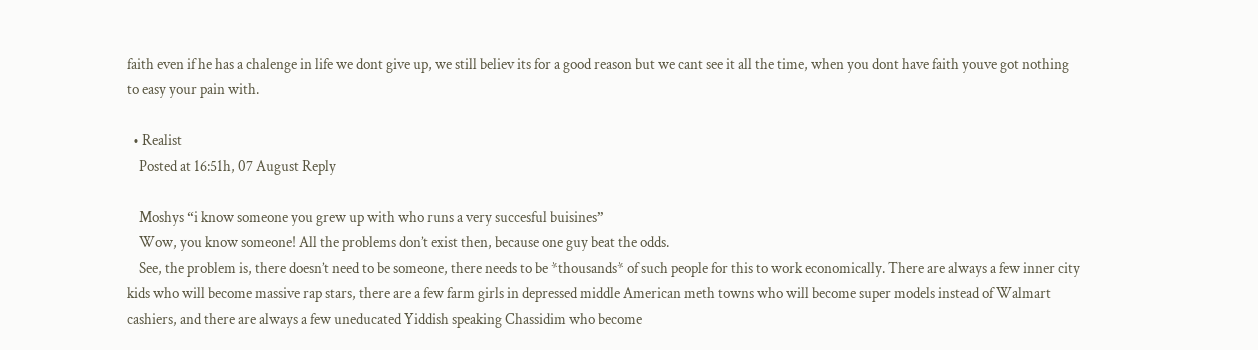faith even if he has a chalenge in life we dont give up, we still believ its for a good reason but we cant see it all the time, when you dont have faith youve got nothing to easy your pain with.

  • Realist
    Posted at 16:51h, 07 August Reply

    Moshys “i know someone you grew up with who runs a very succesful buisines”
    Wow, you know someone! All the problems don’t exist then, because one guy beat the odds.
    See, the problem is, there doesn’t need to be someone, there needs to be *thousands* of such people for this to work economically. There are always a few inner city kids who will become massive rap stars, there are a few farm girls in depressed middle American meth towns who will become super models instead of Walmart cashiers, and there are always a few uneducated Yiddish speaking Chassidim who become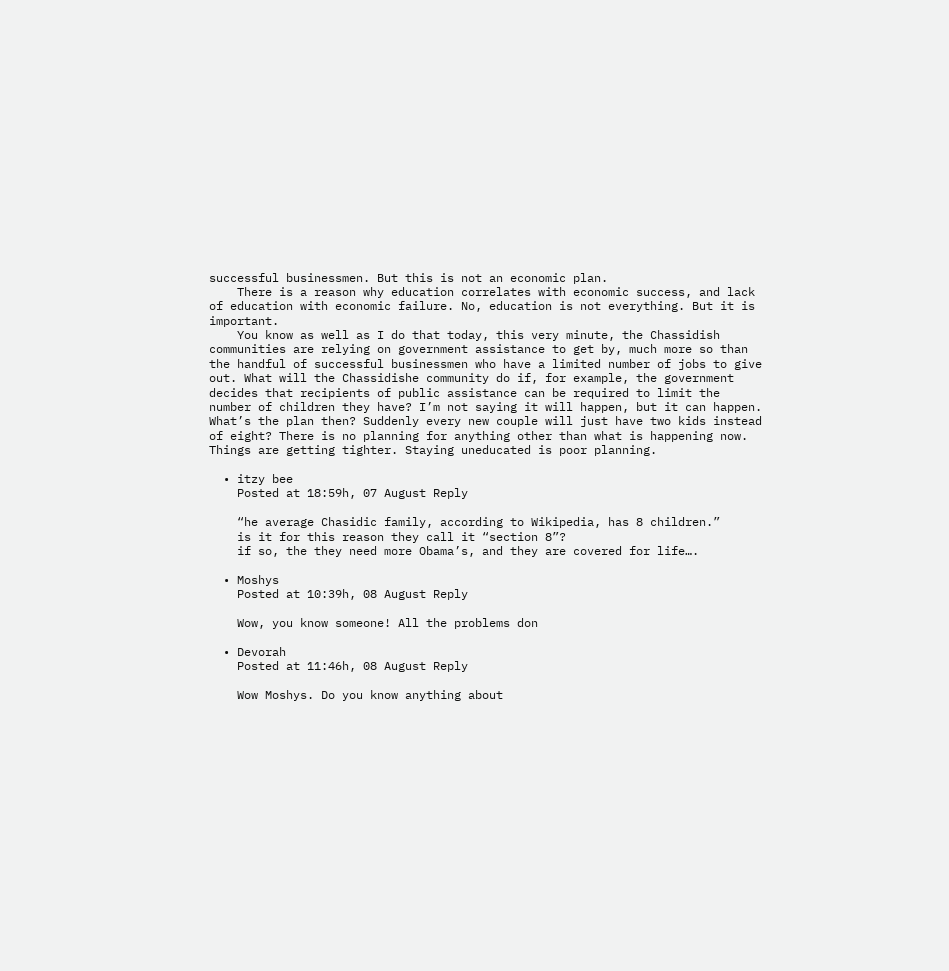successful businessmen. But this is not an economic plan.
    There is a reason why education correlates with economic success, and lack of education with economic failure. No, education is not everything. But it is important.
    You know as well as I do that today, this very minute, the Chassidish communities are relying on government assistance to get by, much more so than the handful of successful businessmen who have a limited number of jobs to give out. What will the Chassidishe community do if, for example, the government decides that recipients of public assistance can be required to limit the number of children they have? I’m not saying it will happen, but it can happen. What’s the plan then? Suddenly every new couple will just have two kids instead of eight? There is no planning for anything other than what is happening now. Things are getting tighter. Staying uneducated is poor planning.

  • itzy bee
    Posted at 18:59h, 07 August Reply

    “he average Chasidic family, according to Wikipedia, has 8 children.”
    is it for this reason they call it “section 8”?
    if so, the they need more Obama’s, and they are covered for life….

  • Moshys
    Posted at 10:39h, 08 August Reply

    Wow, you know someone! All the problems don

  • Devorah
    Posted at 11:46h, 08 August Reply

    Wow Moshys. Do you know anything about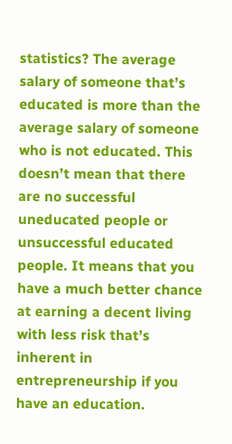statistics? The average salary of someone that’s educated is more than the average salary of someone who is not educated. This doesn’t mean that there are no successful uneducated people or unsuccessful educated people. It means that you have a much better chance at earning a decent living with less risk that’s inherent in entrepreneurship if you have an education.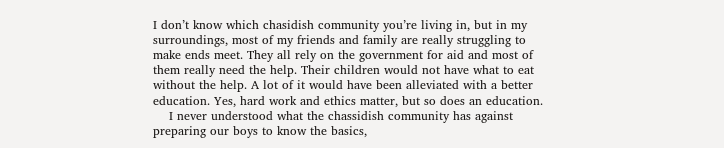I don’t know which chasidish community you’re living in, but in my surroundings, most of my friends and family are really struggling to make ends meet. They all rely on the government for aid and most of them really need the help. Their children would not have what to eat without the help. A lot of it would have been alleviated with a better education. Yes, hard work and ethics matter, but so does an education.
    I never understood what the chassidish community has against preparing our boys to know the basics,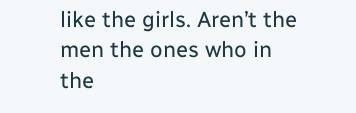like the girls. Aren’t the men the ones who in the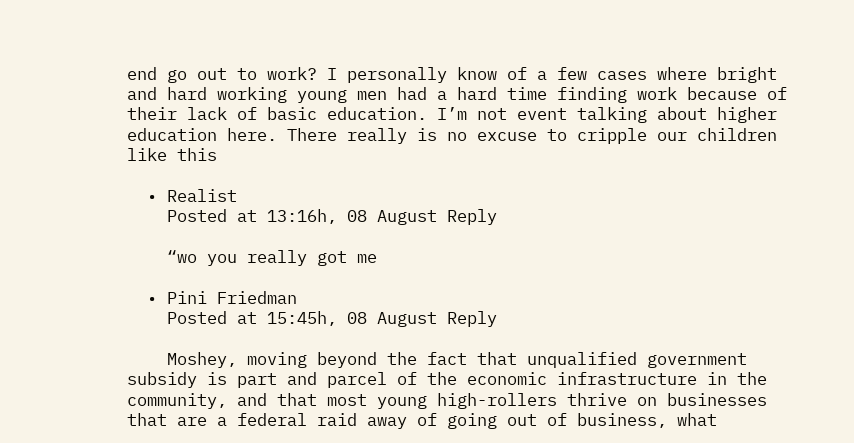end go out to work? I personally know of a few cases where bright and hard working young men had a hard time finding work because of their lack of basic education. I’m not event talking about higher education here. There really is no excuse to cripple our children like this

  • Realist
    Posted at 13:16h, 08 August Reply

    “wo you really got me

  • Pini Friedman
    Posted at 15:45h, 08 August Reply

    Moshey, moving beyond the fact that unqualified government subsidy is part and parcel of the economic infrastructure in the community, and that most young high-rollers thrive on businesses that are a federal raid away of going out of business, what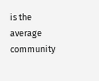is the average community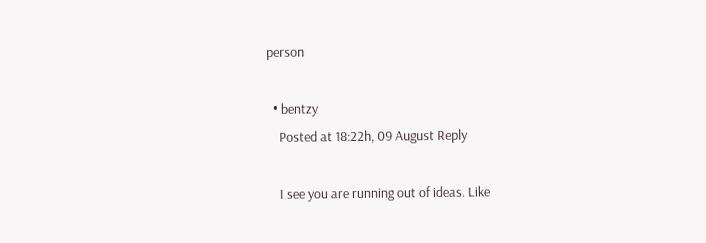person

  • bentzy
    Posted at 18:22h, 09 August Reply

    I see you are running out of ideas. Like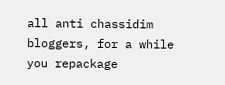all anti chassidim bloggers, for a while you repackage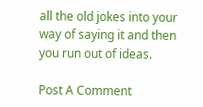all the old jokes into your way of saying it and then you run out of ideas.

Post A Comment